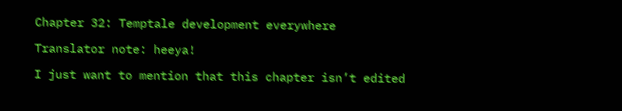Chapter 32: Temptale development everywhere

Translator note: heeya!

I just want to mention that this chapter isn’t edited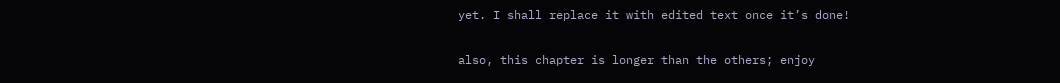yet. I shall replace it with edited text once it’s done!

also, this chapter is longer than the others; enjoy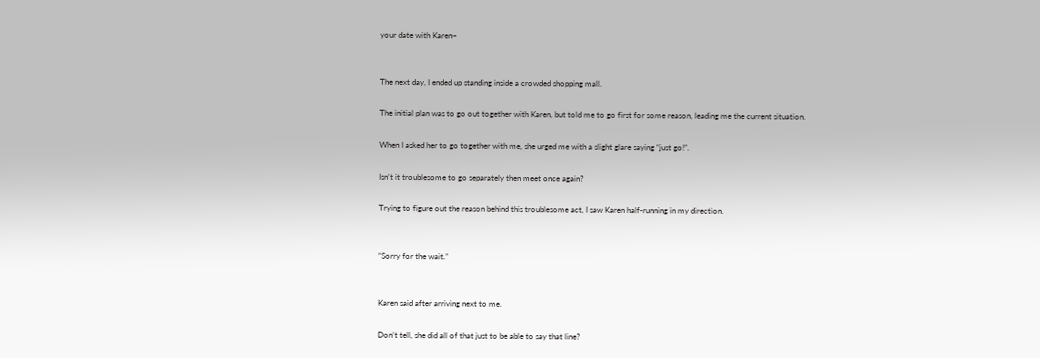your date with Karen~


The next day, I ended up standing inside a crowded shopping mall.

The initial plan was to go out together with Karen, but told me to go first for some reason, leading me the current situation.

When I asked her to go together with me, she urged me with a slight glare saying “just go!”.

Isn’t it troublesome to go separately then meet once again?

Trying to figure out the reason behind this troublesome act, I saw Karen half-running in my direction.


“Sorry for the wait.”


Karen said after arriving next to me.

Don’t tell, she did all of that just to be able to say that line?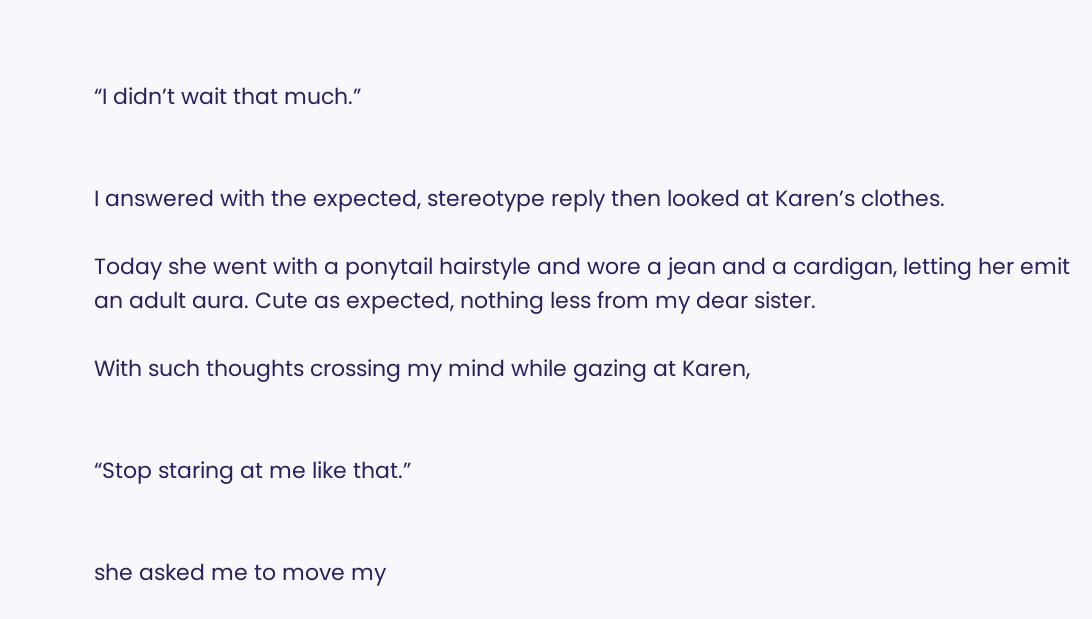“I didn’t wait that much.”


I answered with the expected, stereotype reply then looked at Karen’s clothes.

Today she went with a ponytail hairstyle and wore a jean and a cardigan, letting her emit an adult aura. Cute as expected, nothing less from my dear sister.

With such thoughts crossing my mind while gazing at Karen,


“Stop staring at me like that.”


she asked me to move my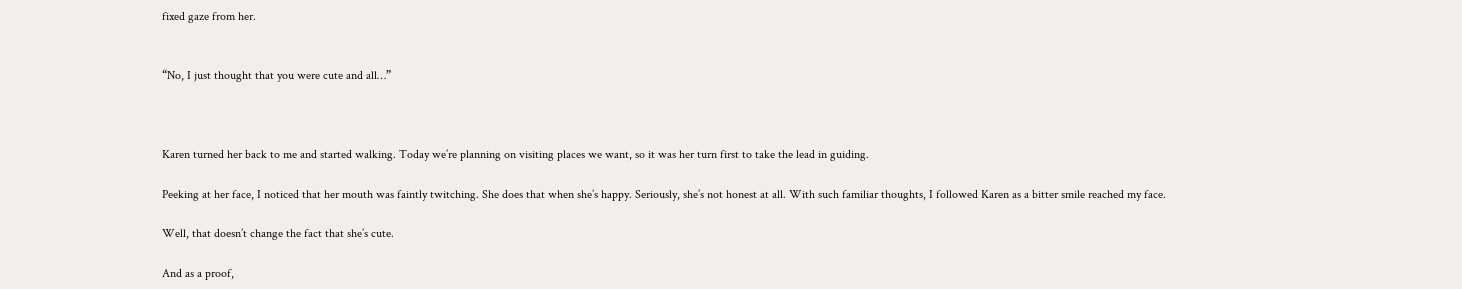fixed gaze from her.


“No, I just thought that you were cute and all…”



Karen turned her back to me and started walking. Today we’re planning on visiting places we want, so it was her turn first to take the lead in guiding.

Peeking at her face, I noticed that her mouth was faintly twitching. She does that when she’s happy. Seriously, she’s not honest at all. With such familiar thoughts, I followed Karen as a bitter smile reached my face.

Well, that doesn’t change the fact that she’s cute.

And as a proof,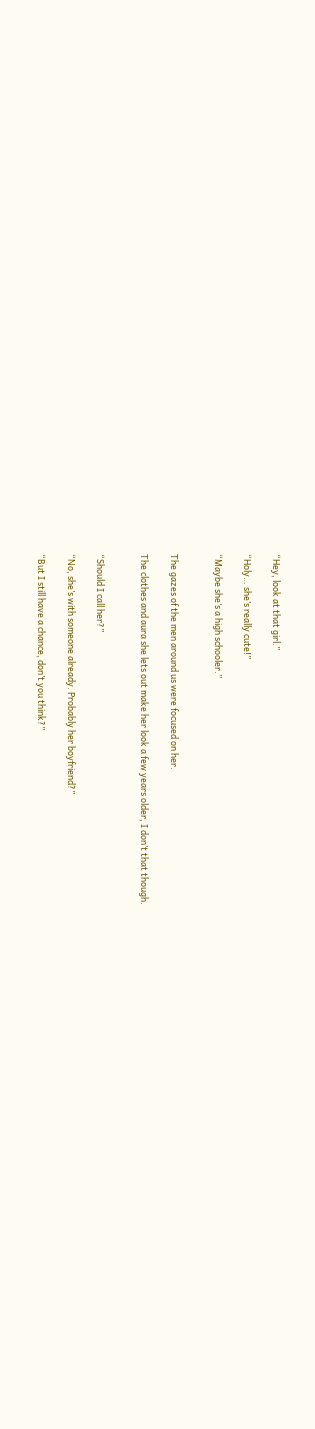“Hey, look at that girl.”

“Holy… she’s really cute!”

“Maybe she’s a high schooler.”


The gazes of the men around us were focused on her.

The clothes and aura she lets out make her look a few years older, I don’t that though.


“Should I call her?”

“No, she’s with someone already. Probably her boyfriend?”

“But I still have a chance, don’t you think?”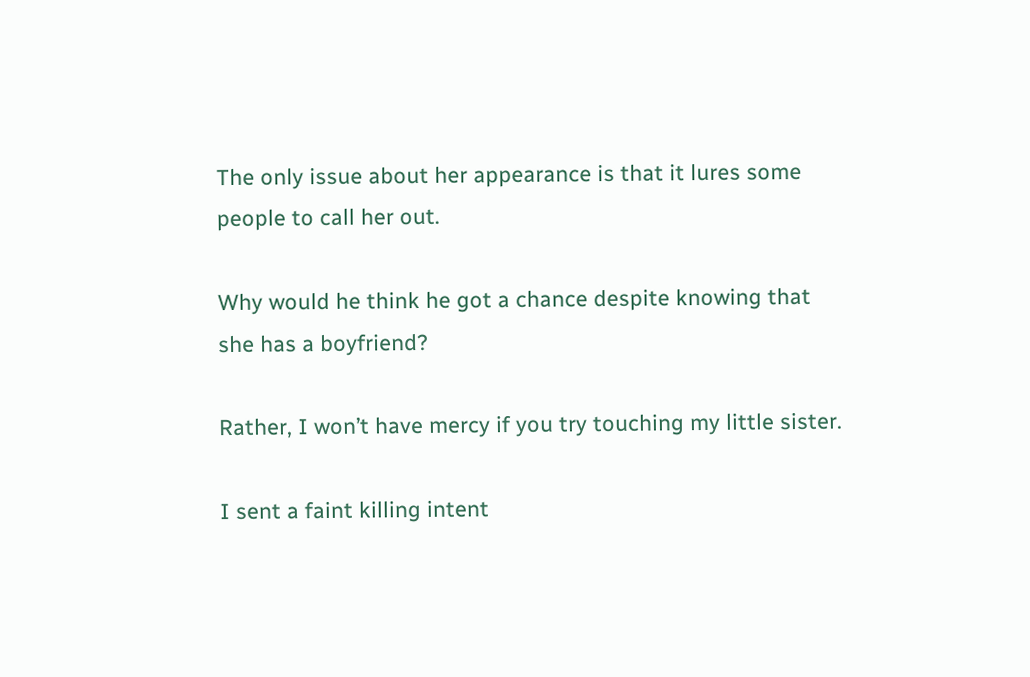The only issue about her appearance is that it lures some people to call her out.

Why would he think he got a chance despite knowing that she has a boyfriend?

Rather, I won’t have mercy if you try touching my little sister.

I sent a faint killing intent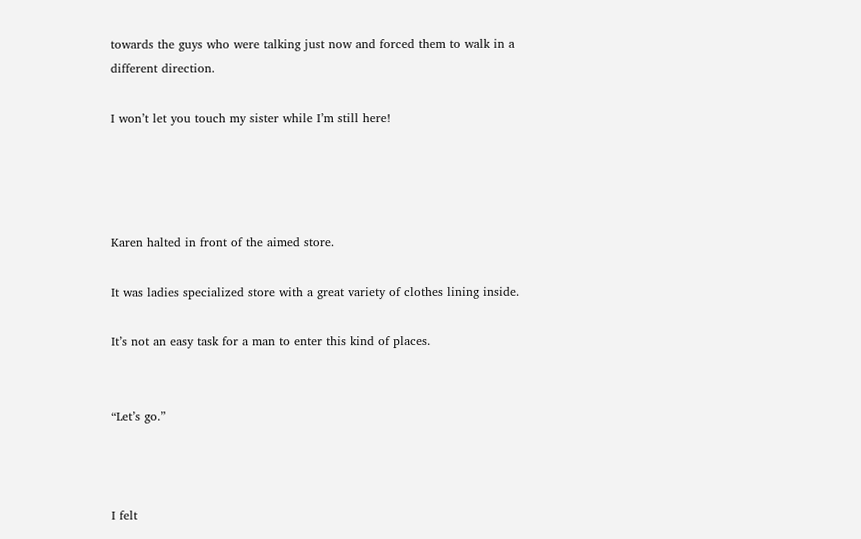towards the guys who were talking just now and forced them to walk in a different direction.

I won’t let you touch my sister while I’m still here!




Karen halted in front of the aimed store.

It was ladies specialized store with a great variety of clothes lining inside.

It’s not an easy task for a man to enter this kind of places.


“Let’s go.”



I felt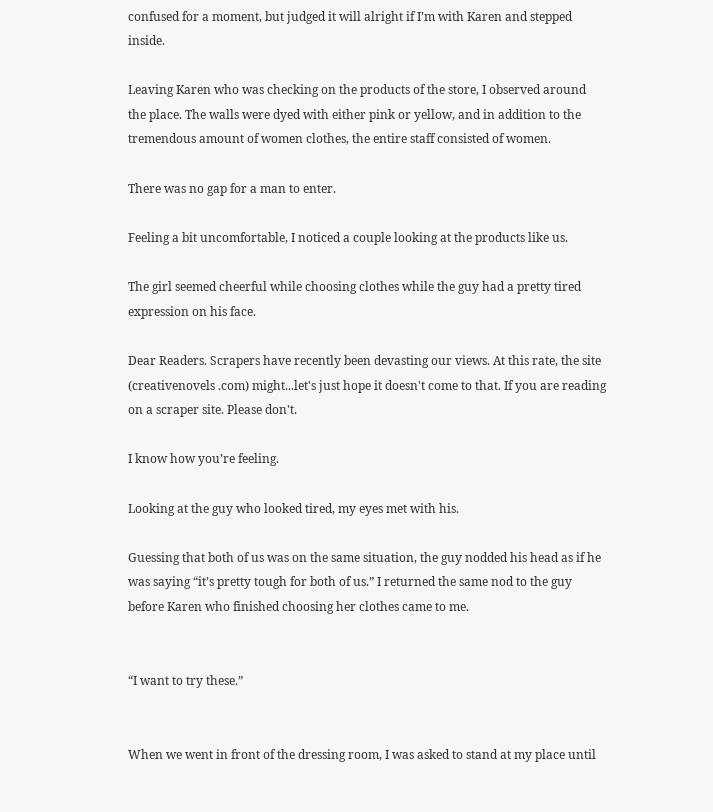confused for a moment, but judged it will alright if I’m with Karen and stepped inside.

Leaving Karen who was checking on the products of the store, I observed around the place. The walls were dyed with either pink or yellow, and in addition to the tremendous amount of women clothes, the entire staff consisted of women.

There was no gap for a man to enter.

Feeling a bit uncomfortable, I noticed a couple looking at the products like us.

The girl seemed cheerful while choosing clothes while the guy had a pretty tired expression on his face.

Dear Readers. Scrapers have recently been devasting our views. At this rate, the site (creativenovels .com) might...let's just hope it doesn't come to that. If you are reading on a scraper site. Please don't.

I know how you’re feeling.

Looking at the guy who looked tired, my eyes met with his.

Guessing that both of us was on the same situation, the guy nodded his head as if he was saying “it’s pretty tough for both of us.” I returned the same nod to the guy before Karen who finished choosing her clothes came to me.


“I want to try these.”


When we went in front of the dressing room, I was asked to stand at my place until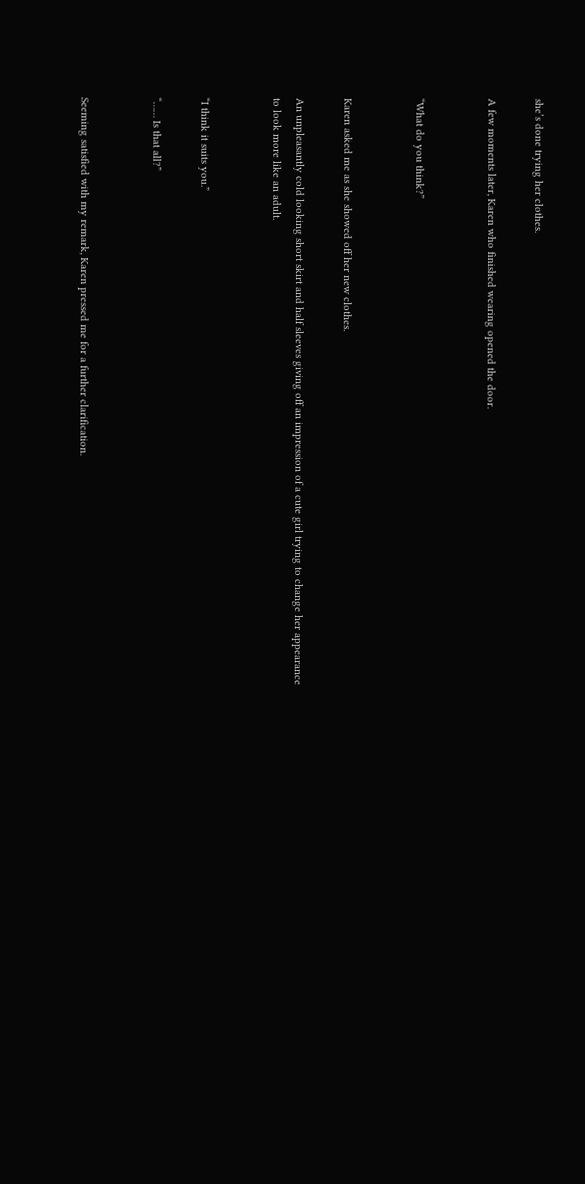she’s done trying her clothes.

A few moments later, Karen who finished wearing opened the door.


“What do you think?”


Karen asked me as she showed off her new clothes.

An unpleasantly cold looking short skirt and half sleeves giving off an impression of a cute girl trying to change her appearance to look more like an adult.


“I think it suits you.”

“…… Is that all?”


Seeming satisfied with my remark, Karen pressed me for a further clarification.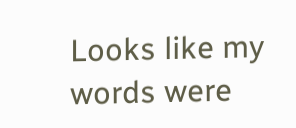Looks like my words were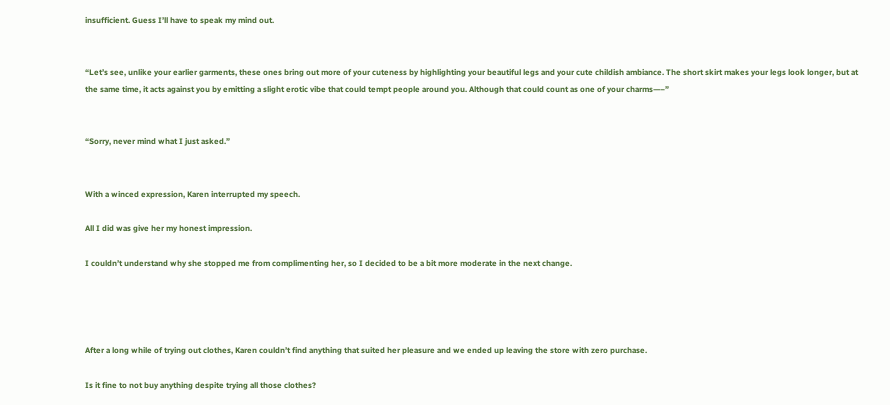insufficient. Guess I’ll have to speak my mind out.


“Let’s see, unlike your earlier garments, these ones bring out more of your cuteness by highlighting your beautiful legs and your cute childish ambiance. The short skirt makes your legs look longer, but at the same time, it acts against you by emitting a slight erotic vibe that could tempt people around you. Although that could count as one of your charms—–”


“Sorry, never mind what I just asked.”


With a winced expression, Karen interrupted my speech.

All I did was give her my honest impression.

I couldn’t understand why she stopped me from complimenting her, so I decided to be a bit more moderate in the next change.




After a long while of trying out clothes, Karen couldn’t find anything that suited her pleasure and we ended up leaving the store with zero purchase.

Is it fine to not buy anything despite trying all those clothes?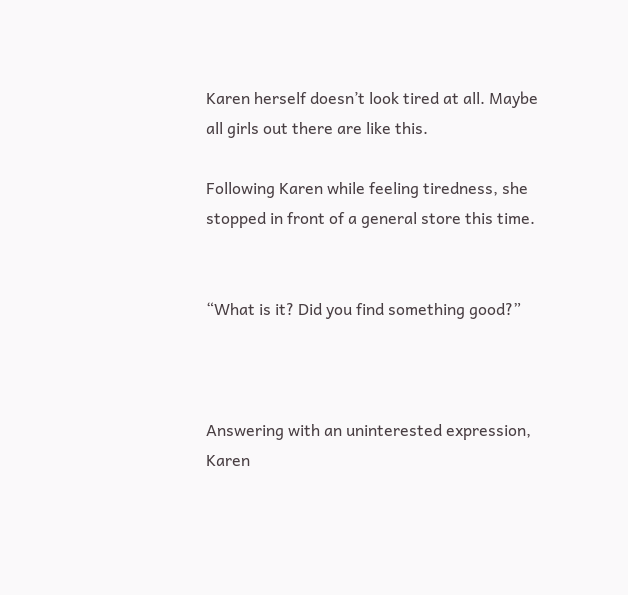Karen herself doesn’t look tired at all. Maybe all girls out there are like this.

Following Karen while feeling tiredness, she stopped in front of a general store this time.


“What is it? Did you find something good?”



Answering with an uninterested expression, Karen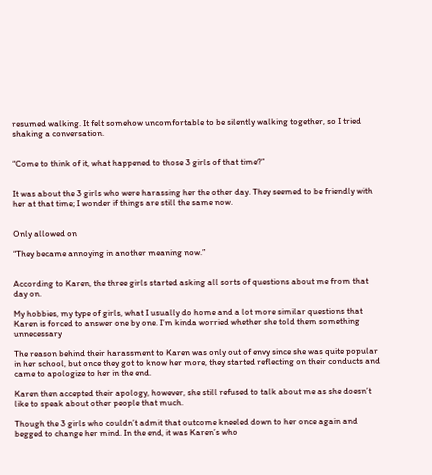resumed walking. It felt somehow uncomfortable to be silently walking together, so I tried shaking a conversation.


“Come to think of it, what happened to those 3 girls of that time?”


It was about the 3 girls who were harassing her the other day. They seemed to be friendly with her at that time; I wonder if things are still the same now.


Only allowed on

“They became annoying in another meaning now.”


According to Karen, the three girls started asking all sorts of questions about me from that day on.

My hobbies, my type of girls, what I usually do home and a lot more similar questions that Karen is forced to answer one by one. I’m kinda worried whether she told them something unnecessary

The reason behind their harassment to Karen was only out of envy since she was quite popular in her school, but once they got to know her more, they started reflecting on their conducts and came to apologize to her in the end.

Karen then accepted their apology, however, she still refused to talk about me as she doesn’t like to speak about other people that much.

Though the 3 girls who couldn’t admit that outcome kneeled down to her once again and begged to change her mind. In the end, it was Karen’s who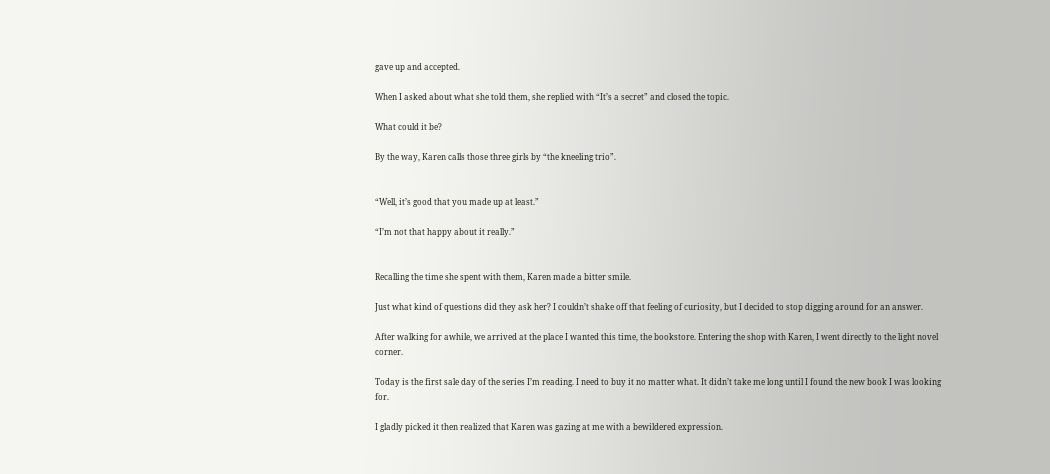gave up and accepted.

When I asked about what she told them, she replied with “It’s a secret” and closed the topic.

What could it be?

By the way, Karen calls those three girls by “the kneeling trio”.


“Well, it’s good that you made up at least.”

“I’m not that happy about it really.”


Recalling the time she spent with them, Karen made a bitter smile.

Just what kind of questions did they ask her? I couldn’t shake off that feeling of curiosity, but I decided to stop digging around for an answer.

After walking for awhile, we arrived at the place I wanted this time, the bookstore. Entering the shop with Karen, I went directly to the light novel corner.

Today is the first sale day of the series I’m reading. I need to buy it no matter what. It didn’t take me long until I found the new book I was looking for.

I gladly picked it then realized that Karen was gazing at me with a bewildered expression.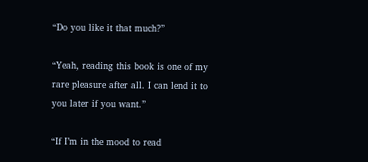“Do you like it that much?”

“Yeah, reading this book is one of my rare pleasure after all. I can lend it to you later if you want.”

“If I’m in the mood to read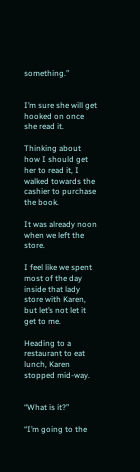something.”


I’m sure she will get hooked on once she read it.

Thinking about how I should get her to read it, I walked towards the cashier to purchase the book.

It was already noon when we left the store.

I feel like we spent most of the day inside that lady store with Karen, but let’s not let it get to me.

Heading to a restaurant to eat lunch, Karen stopped mid-way.


“What is it?”

“I’m going to the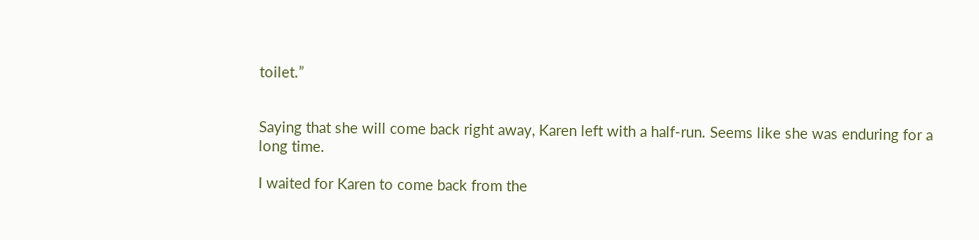toilet.”


Saying that she will come back right away, Karen left with a half-run. Seems like she was enduring for a long time.

I waited for Karen to come back from the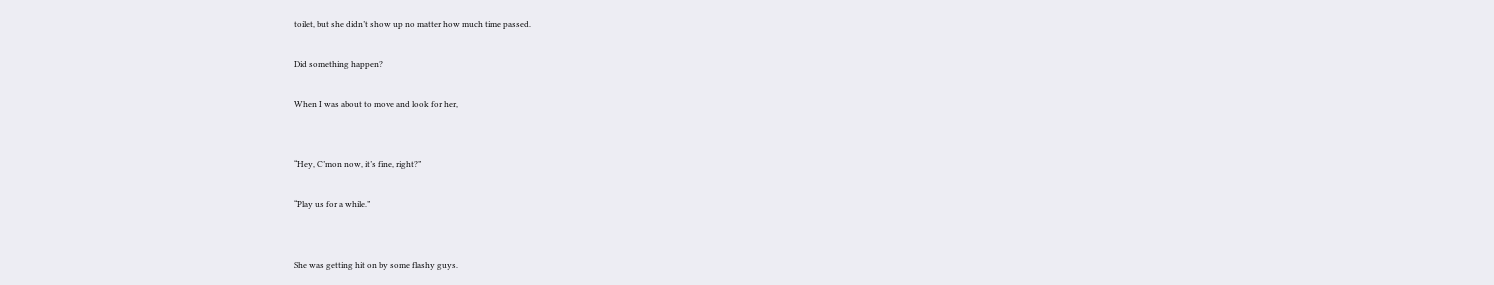toilet, but she didn’t show up no matter how much time passed.

Did something happen?

When I was about to move and look for her,


“Hey, C’mon now, it’s fine, right?”

“Play us for a while.”


She was getting hit on by some flashy guys.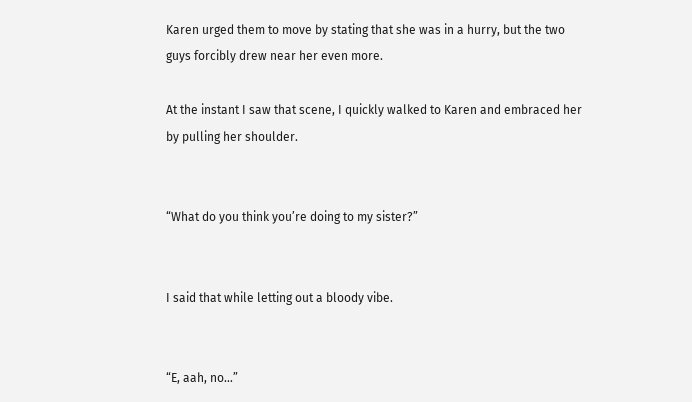Karen urged them to move by stating that she was in a hurry, but the two guys forcibly drew near her even more.

At the instant I saw that scene, I quickly walked to Karen and embraced her by pulling her shoulder.


“What do you think you’re doing to my sister?”


I said that while letting out a bloody vibe.


“E, aah, no…”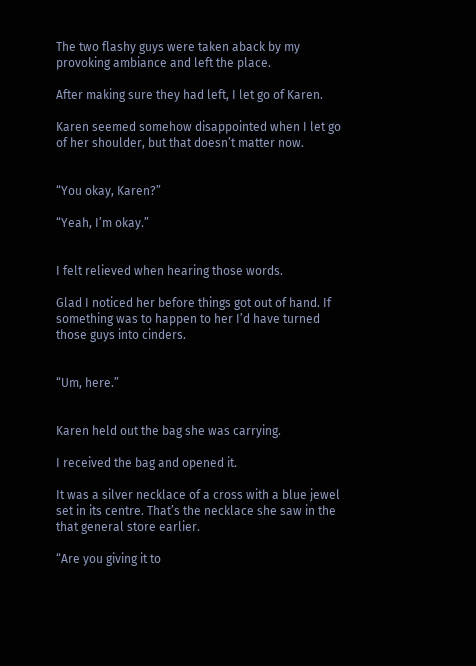The two flashy guys were taken aback by my provoking ambiance and left the place.

After making sure they had left, I let go of Karen.

Karen seemed somehow disappointed when I let go of her shoulder, but that doesn’t matter now.


“You okay, Karen?”

“Yeah, I’m okay.”


I felt relieved when hearing those words.

Glad I noticed her before things got out of hand. If something was to happen to her I’d have turned those guys into cinders.


“Um, here.”


Karen held out the bag she was carrying.

I received the bag and opened it.

It was a silver necklace of a cross with a blue jewel set in its centre. That’s the necklace she saw in the that general store earlier.

“Are you giving it to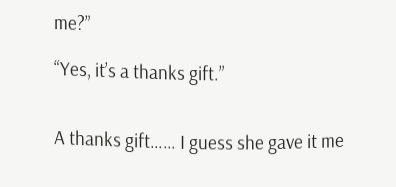me?”

“Yes, it’s a thanks gift.”


A thanks gift…… I guess she gave it me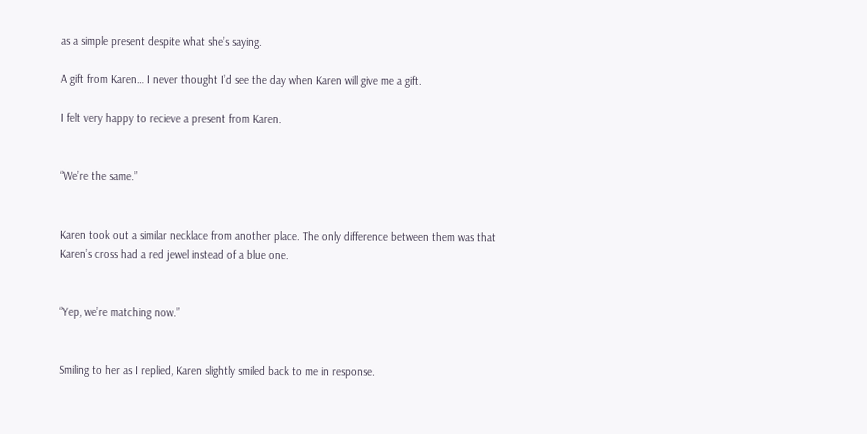as a simple present despite what she’s saying.

A gift from Karen… I never thought I’d see the day when Karen will give me a gift.

I felt very happy to recieve a present from Karen.


“We’re the same.”


Karen took out a similar necklace from another place. The only difference between them was that Karen’s cross had a red jewel instead of a blue one.


“Yep, we’re matching now.”


Smiling to her as I replied, Karen slightly smiled back to me in response.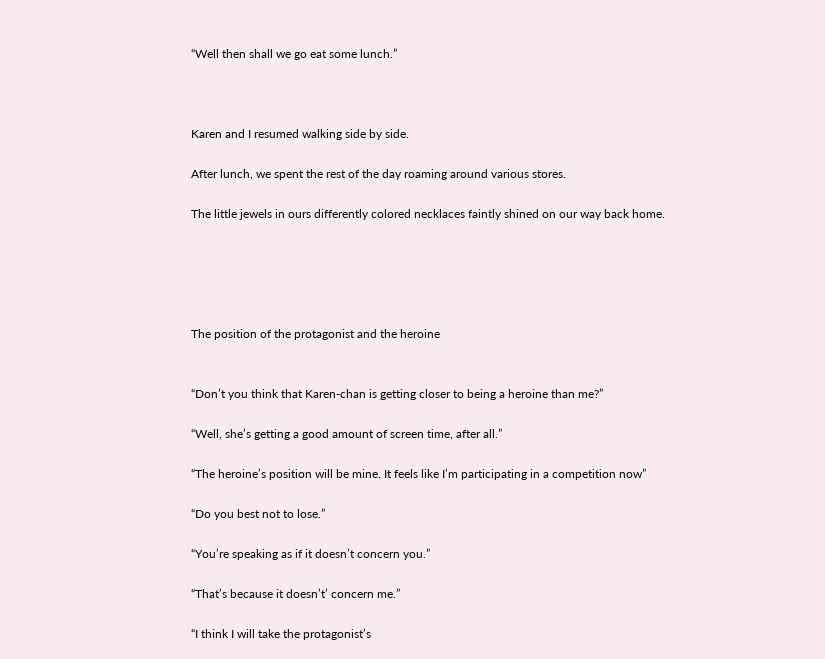“Well then shall we go eat some lunch.”



Karen and I resumed walking side by side.

After lunch, we spent the rest of the day roaming around various stores.

The little jewels in ours differently colored necklaces faintly shined on our way back home.





The position of the protagonist and the heroine


“Don’t you think that Karen-chan is getting closer to being a heroine than me?”

“Well, she’s getting a good amount of screen time, after all.”

“The heroine’s position will be mine. It feels like I’m participating in a competition now”

“Do you best not to lose.”

“You’re speaking as if it doesn’t concern you.”

“That’s because it doesn’t’ concern me.”

“I think I will take the protagonist’s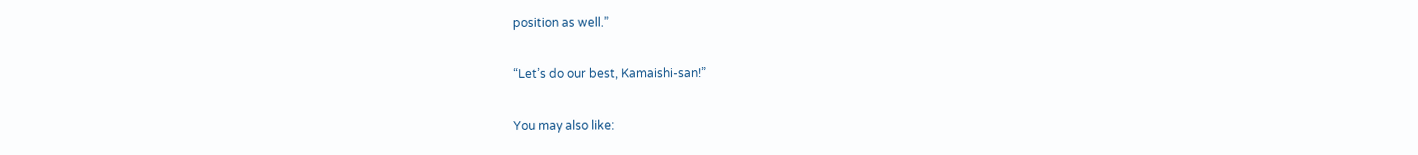position as well.”

“Let’s do our best, Kamaishi-san!”

You may also like: